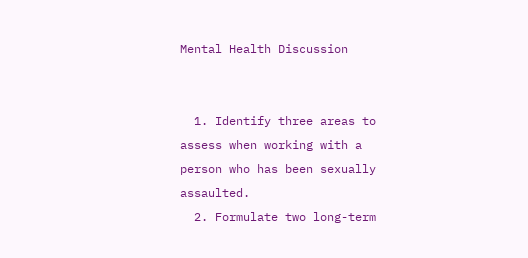Mental Health Discussion


  1. Identify three areas to assess when working with a person who has been sexually assaulted.
  2. Formulate two long-term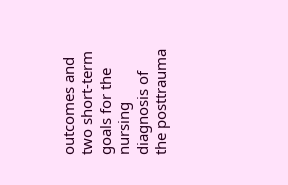outcomes and two short-term goals for the nursing diagnosis of the posttrauma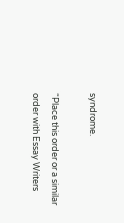syndrome.

“Place this order or a similar order with Essay Writers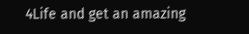4Life and get an amazing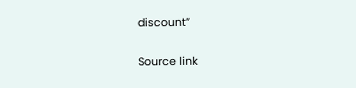discount”


Source link